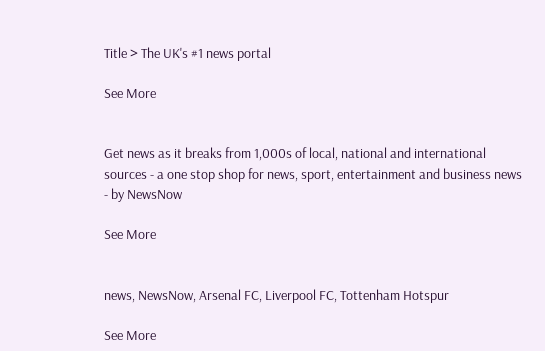Title > The UK's #1 news portal

See More


Get news as it breaks from 1,000s of local, national and international sources - a one stop shop for news, sport, entertainment and business news - by NewsNow

See More


news, NewsNow, Arsenal FC, Liverpool FC, Tottenham Hotspur

See More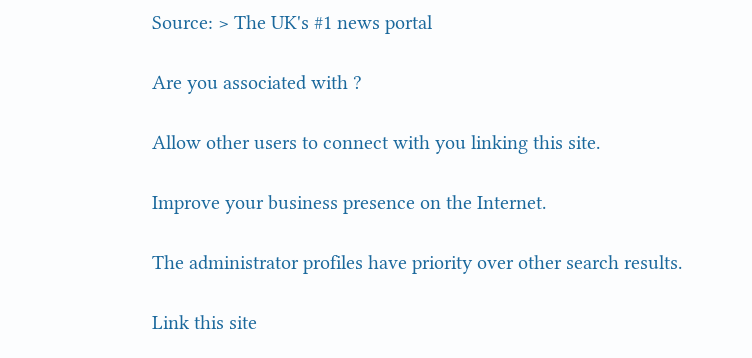Source: > The UK's #1 news portal

Are you associated with ?

Allow other users to connect with you linking this site.

Improve your business presence on the Internet.

The administrator profiles have priority over other search results.

Link this site